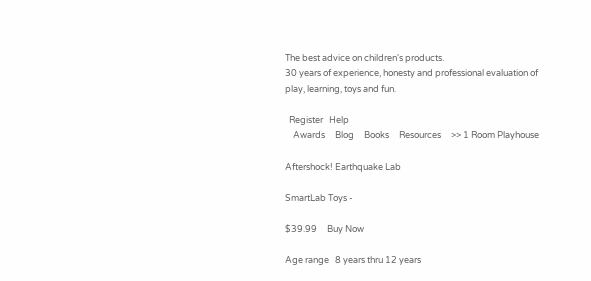The best advice on children's products.
30 years of experience, honesty and professional evaluation of play, learning, toys and fun.

  Register   Help
    Awards     Blog     Books     Resources     >> 1 Room Playhouse

Aftershock! Earthquake Lab

SmartLab Toys -

$39.99     Buy Now

Age range   8 years thru 12 years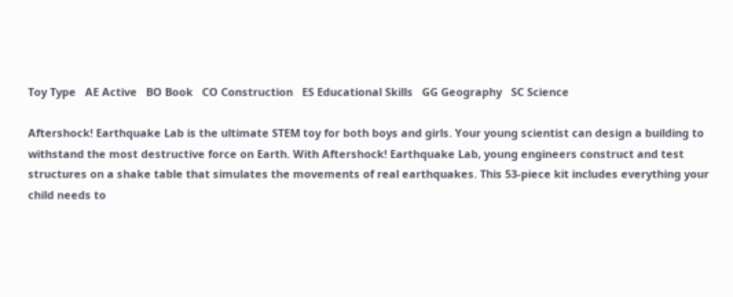Toy Type   AE Active   BO Book   CO Construction   ES Educational Skills   GG Geography   SC Science

Aftershock! Earthquake Lab is the ultimate STEM toy for both boys and girls. Your young scientist can design a building to withstand the most destructive force on Earth. With Aftershock! Earthquake Lab, young engineers construct and test structures on a shake table that simulates the movements of real earthquakes. This 53-piece kit includes everything your child needs to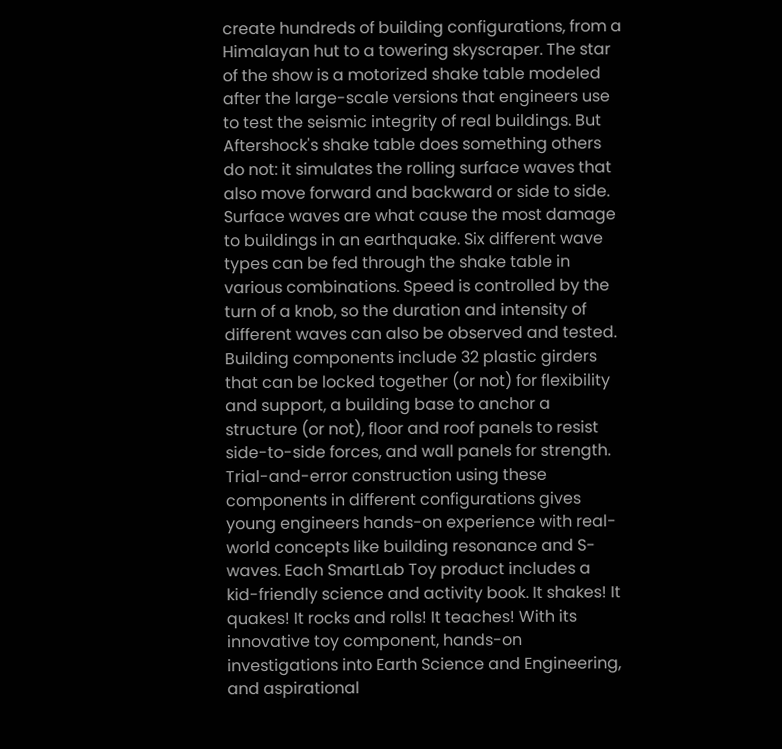create hundreds of building configurations, from a Himalayan hut to a towering skyscraper. The star of the show is a motorized shake table modeled after the large-scale versions that engineers use to test the seismic integrity of real buildings. But Aftershock's shake table does something others do not: it simulates the rolling surface waves that also move forward and backward or side to side. Surface waves are what cause the most damage to buildings in an earthquake. Six different wave types can be fed through the shake table in various combinations. Speed is controlled by the turn of a knob, so the duration and intensity of different waves can also be observed and tested. Building components include 32 plastic girders that can be locked together (or not) for flexibility and support, a building base to anchor a structure (or not), floor and roof panels to resist side-to-side forces, and wall panels for strength. Trial-and-error construction using these components in different configurations gives young engineers hands-on experience with real-world concepts like building resonance and S-waves. Each SmartLab Toy product includes a kid-friendly science and activity book. It shakes! It quakes! It rocks and rolls! It teaches! With its innovative toy component, hands-on investigations into Earth Science and Engineering, and aspirational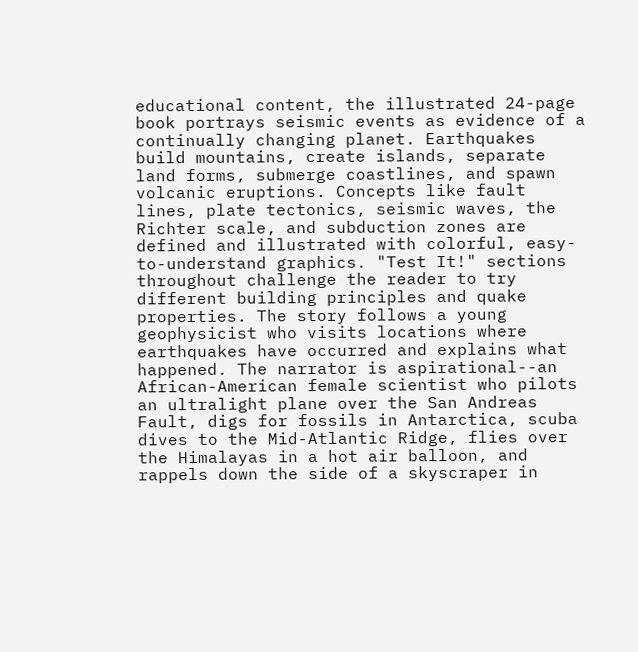educational content, the illustrated 24-page book portrays seismic events as evidence of a continually changing planet. Earthquakes build mountains, create islands, separate land forms, submerge coastlines, and spawn volcanic eruptions. Concepts like fault lines, plate tectonics, seismic waves, the Richter scale, and subduction zones are defined and illustrated with colorful, easy-to-understand graphics. "Test It!" sections throughout challenge the reader to try different building principles and quake properties. The story follows a young geophysicist who visits locations where earthquakes have occurred and explains what happened. The narrator is aspirational--an African-American female scientist who pilots an ultralight plane over the San Andreas Fault, digs for fossils in Antarctica, scuba dives to the Mid-Atlantic Ridge, flies over the Himalayas in a hot air balloon, and rappels down the side of a skyscraper in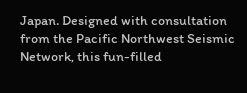Japan. Designed with consultation from the Pacific Northwest Seismic Network, this fun-filled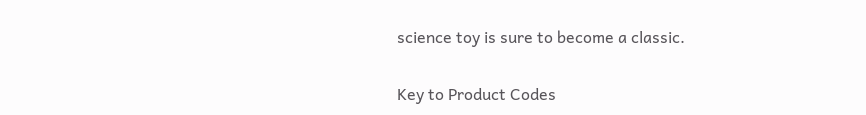science toy is sure to become a classic.

Key to Product Codes